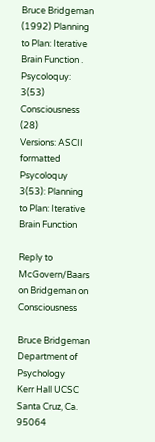Bruce Bridgeman (1992) Planning to Plan: Iterative Brain Function . Psycoloquy: 3(53) Consciousness (28)
Versions: ASCII formatted
Psycoloquy 3(53): Planning to Plan: Iterative Brain Function

Reply to McGovern/Baars on Bridgeman on Consciousness

Bruce Bridgeman
Department of Psychology
Kerr Hall UCSC
Santa Cruz, Ca. 95064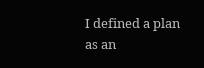I defined a plan as an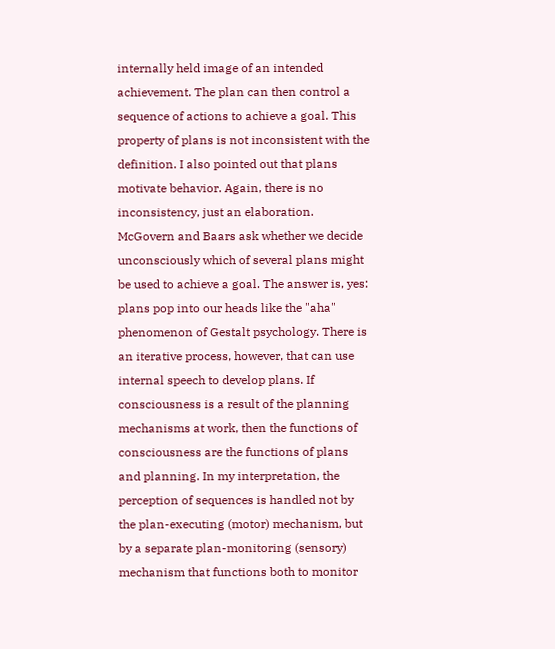internally held image of an intended achievement. The plan can then control a sequence of actions to achieve a goal. This property of plans is not inconsistent with the definition. I also pointed out that plans motivate behavior. Again, there is no inconsistency, just an elaboration. McGovern and Baars ask whether we decide unconsciously which of several plans might be used to achieve a goal. The answer is, yes: plans pop into our heads like the "aha" phenomenon of Gestalt psychology. There is an iterative process, however, that can use internal speech to develop plans. If consciousness is a result of the planning mechanisms at work, then the functions of consciousness are the functions of plans and planning. In my interpretation, the perception of sequences is handled not by the plan-executing (motor) mechanism, but by a separate plan-monitoring (sensory) mechanism that functions both to monitor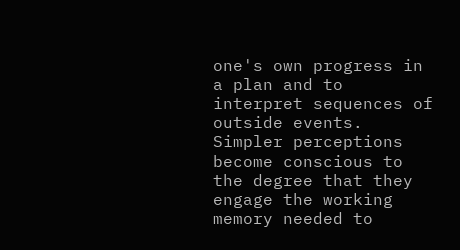one's own progress in a plan and to interpret sequences of outside events. Simpler perceptions become conscious to the degree that they engage the working memory needed to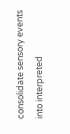consolidate sensory events into interpreted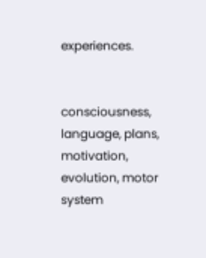experiences.


consciousness, language, plans, motivation, evolution, motor system